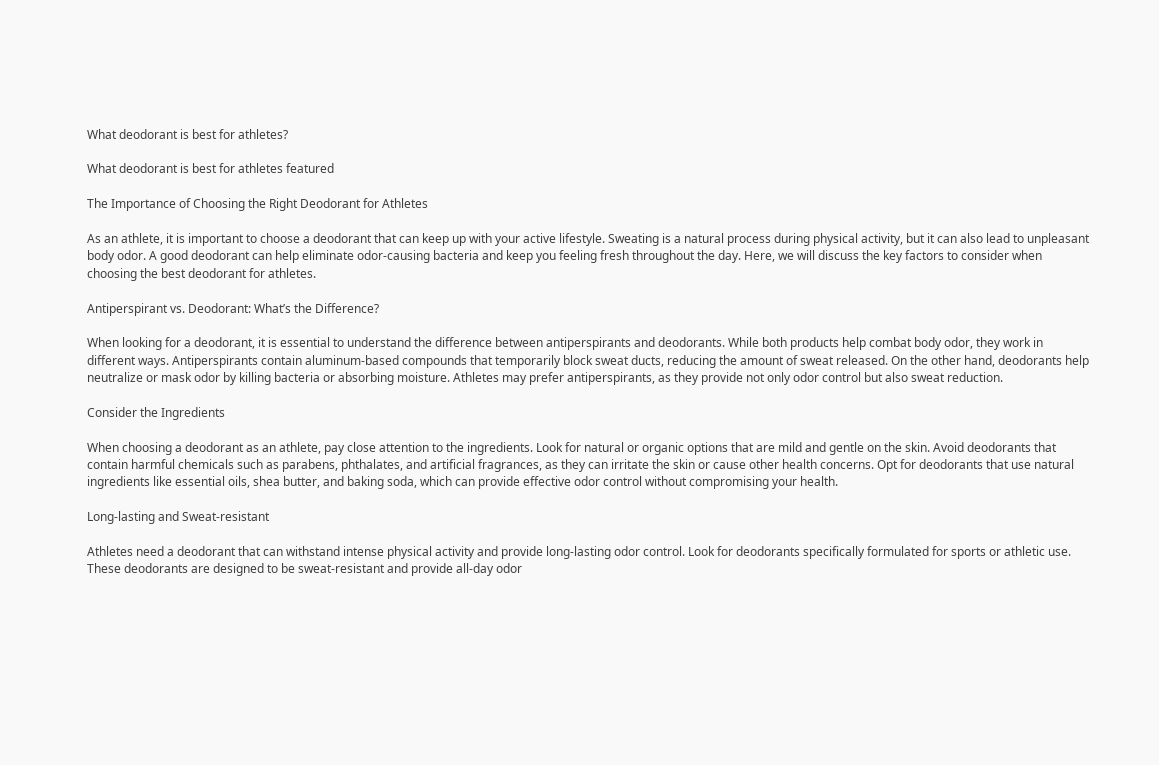What deodorant is best for athletes?

What deodorant is best for athletes featured

The Importance of Choosing the Right Deodorant for Athletes

As an athlete, it is important to choose a deodorant that can keep up with your active lifestyle. Sweating is a natural process during physical activity, but it can also lead to unpleasant body odor. A good deodorant can help eliminate odor-causing bacteria and keep you feeling fresh throughout the day. Here, we will discuss the key factors to consider when choosing the best deodorant for athletes.

Antiperspirant vs. Deodorant: What’s the Difference?

When looking for a deodorant, it is essential to understand the difference between antiperspirants and deodorants. While both products help combat body odor, they work in different ways. Antiperspirants contain aluminum-based compounds that temporarily block sweat ducts, reducing the amount of sweat released. On the other hand, deodorants help neutralize or mask odor by killing bacteria or absorbing moisture. Athletes may prefer antiperspirants, as they provide not only odor control but also sweat reduction.

Consider the Ingredients

When choosing a deodorant as an athlete, pay close attention to the ingredients. Look for natural or organic options that are mild and gentle on the skin. Avoid deodorants that contain harmful chemicals such as parabens, phthalates, and artificial fragrances, as they can irritate the skin or cause other health concerns. Opt for deodorants that use natural ingredients like essential oils, shea butter, and baking soda, which can provide effective odor control without compromising your health.

Long-lasting and Sweat-resistant

Athletes need a deodorant that can withstand intense physical activity and provide long-lasting odor control. Look for deodorants specifically formulated for sports or athletic use. These deodorants are designed to be sweat-resistant and provide all-day odor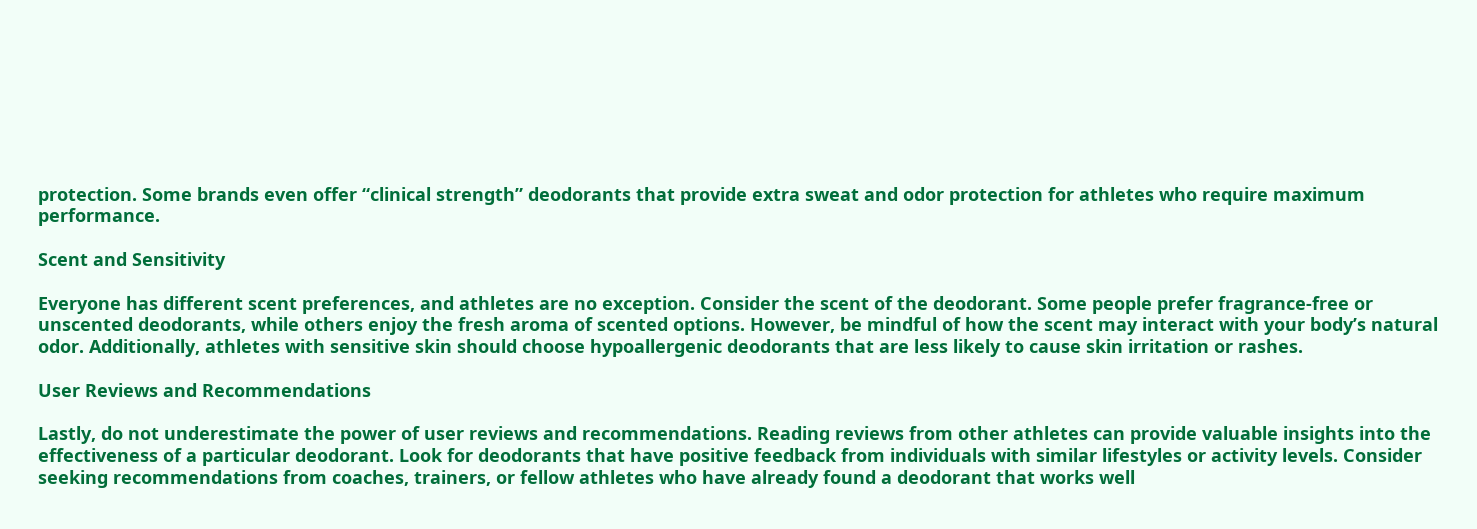protection. Some brands even offer “clinical strength” deodorants that provide extra sweat and odor protection for athletes who require maximum performance.

Scent and Sensitivity

Everyone has different scent preferences, and athletes are no exception. Consider the scent of the deodorant. Some people prefer fragrance-free or unscented deodorants, while others enjoy the fresh aroma of scented options. However, be mindful of how the scent may interact with your body’s natural odor. Additionally, athletes with sensitive skin should choose hypoallergenic deodorants that are less likely to cause skin irritation or rashes.

User Reviews and Recommendations

Lastly, do not underestimate the power of user reviews and recommendations. Reading reviews from other athletes can provide valuable insights into the effectiveness of a particular deodorant. Look for deodorants that have positive feedback from individuals with similar lifestyles or activity levels. Consider seeking recommendations from coaches, trainers, or fellow athletes who have already found a deodorant that works well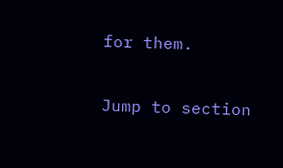for them.

Jump to section